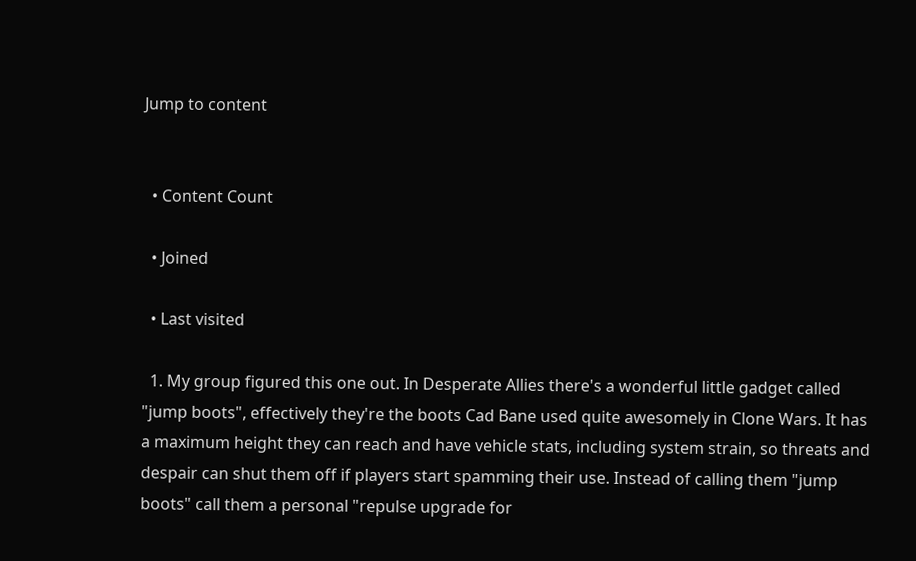Jump to content


  • Content Count

  • Joined

  • Last visited

  1. My group figured this one out. In Desperate Allies there's a wonderful little gadget called "jump boots", effectively they're the boots Cad Bane used quite awesomely in Clone Wars. It has a maximum height they can reach and have vehicle stats, including system strain, so threats and despair can shut them off if players start spamming their use. Instead of calling them "jump boots" call them a personal "repulse upgrade for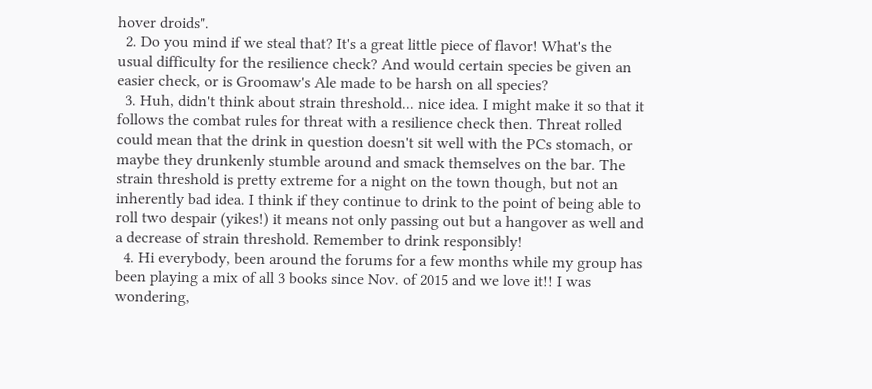hover droids".
  2. Do you mind if we steal that? It's a great little piece of flavor! What's the usual difficulty for the resilience check? And would certain species be given an easier check, or is Groomaw's Ale made to be harsh on all species?
  3. Huh, didn't think about strain threshold... nice idea. I might make it so that it follows the combat rules for threat with a resilience check then. Threat rolled could mean that the drink in question doesn't sit well with the PCs stomach, or maybe they drunkenly stumble around and smack themselves on the bar. The strain threshold is pretty extreme for a night on the town though, but not an inherently bad idea. I think if they continue to drink to the point of being able to roll two despair (yikes!) it means not only passing out but a hangover as well and a decrease of strain threshold. Remember to drink responsibly!
  4. Hi everybody, been around the forums for a few months while my group has been playing a mix of all 3 books since Nov. of 2015 and we love it!! I was wondering,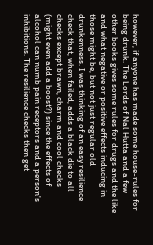however, if anyone has made some house-rules for being drunk. The Lords of Nal Hutta and a few other books gives some rules for drugs and the like and what negative or positive effects inducing in those might be, but not just regular old drunkenness. I was thinking of an easy resilience check that, when failed, adds a black die to all checks except brawn, charm and cool checks (might even add a boost?) since the effects of alcohol can numb pain receptors and a person's inhibitions. The resilience checks then get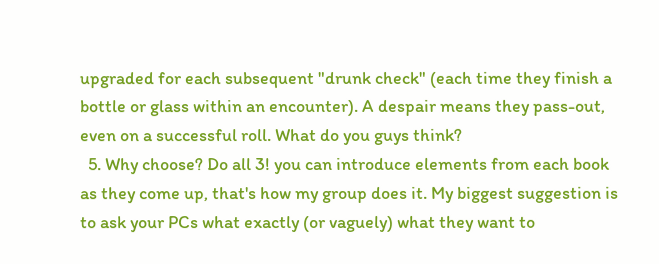upgraded for each subsequent "drunk check" (each time they finish a bottle or glass within an encounter). A despair means they pass-out, even on a successful roll. What do you guys think?
  5. Why choose? Do all 3! you can introduce elements from each book as they come up, that's how my group does it. My biggest suggestion is to ask your PCs what exactly (or vaguely) what they want to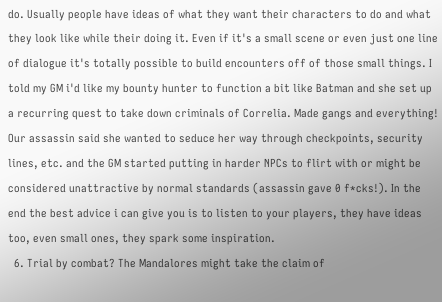do. Usually people have ideas of what they want their characters to do and what they look like while their doing it. Even if it's a small scene or even just one line of dialogue it's totally possible to build encounters off of those small things. I told my GM i'd like my bounty hunter to function a bit like Batman and she set up a recurring quest to take down criminals of Correlia. Made gangs and everything! Our assassin said she wanted to seduce her way through checkpoints, security lines, etc. and the GM started putting in harder NPCs to flirt with or might be considered unattractive by normal standards (assassin gave 0 f*cks!). In the end the best advice i can give you is to listen to your players, they have ideas too, even small ones, they spark some inspiration.
  6. Trial by combat? The Mandalores might take the claim of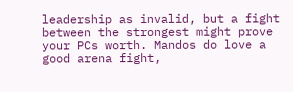leadership as invalid, but a fight between the strongest might prove your PCs worth. Mandos do love a good arena fight,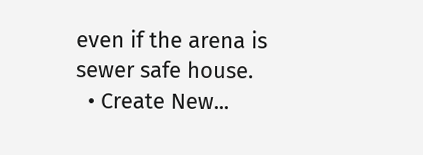even if the arena is sewer safe house.
  • Create New...